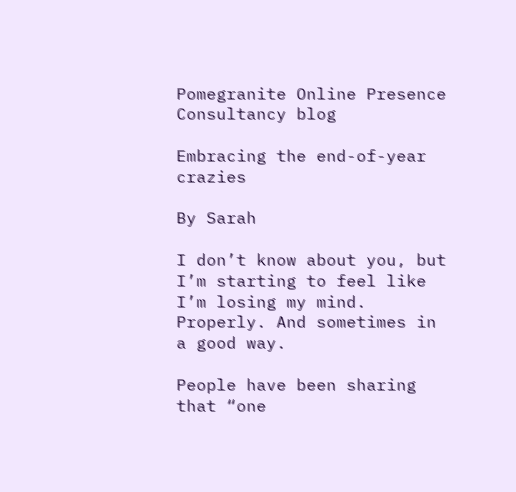Pomegranite Online Presence Consultancy blog

Embracing the end-of-year crazies

By Sarah

I don’t know about you, but I’m starting to feel like I’m losing my mind. Properly. And sometimes in a good way.

People have been sharing that “one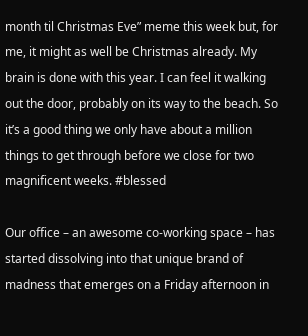month til Christmas Eve” meme this week but, for me, it might as well be Christmas already. My brain is done with this year. I can feel it walking out the door, probably on its way to the beach. So it’s a good thing we only have about a million things to get through before we close for two magnificent weeks. #blessed

Our office – an awesome co-working space – has started dissolving into that unique brand of madness that emerges on a Friday afternoon in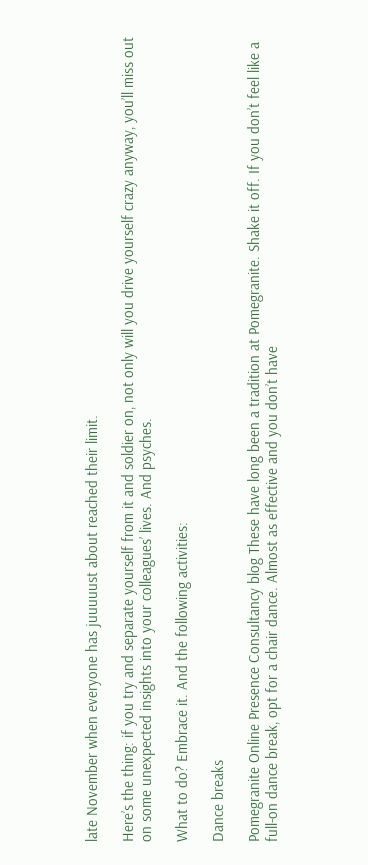late November when everyone has juuuuust about reached their limit.

Here’s the thing: if you try and separate yourself from it and soldier on, not only will you drive yourself crazy anyway, you’ll miss out on some unexpected insights into your colleagues’ lives. And psyches.

What to do? Embrace it. And the following activities:

Dance breaks

Pomegranite Online Presence Consultancy blog These have long been a tradition at Pomegranite. Shake it off. If you don’t feel like a full-on dance break, opt for a chair dance. Almost as effective and you don’t have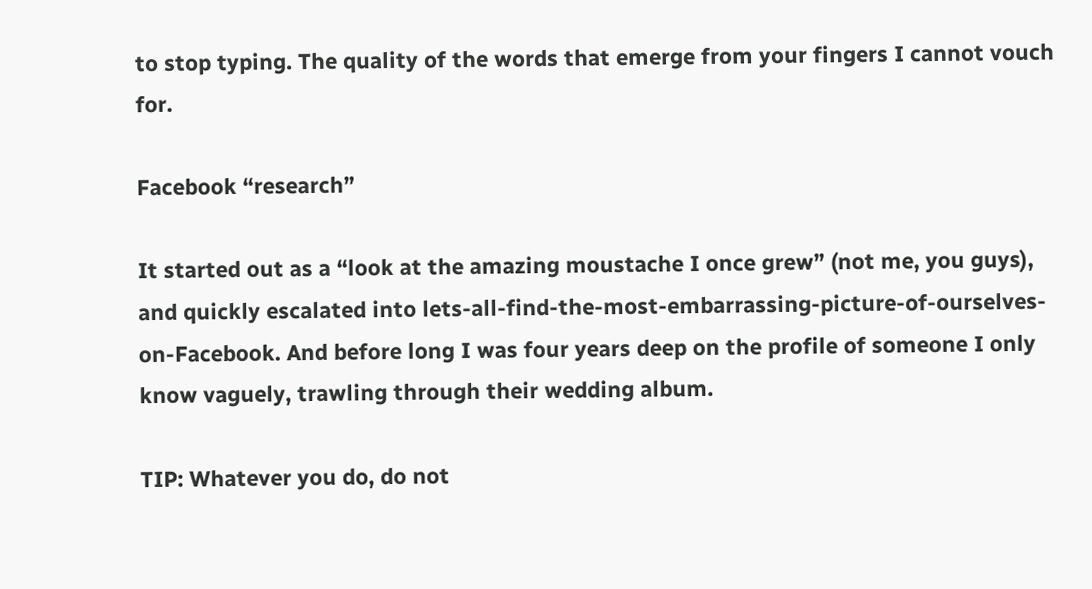to stop typing. The quality of the words that emerge from your fingers I cannot vouch for.

Facebook “research”

It started out as a “look at the amazing moustache I once grew” (not me, you guys), and quickly escalated into lets-all-find-the-most-embarrassing-picture-of-ourselves-on-Facebook. And before long I was four years deep on the profile of someone I only know vaguely, trawling through their wedding album.

TIP: Whatever you do, do not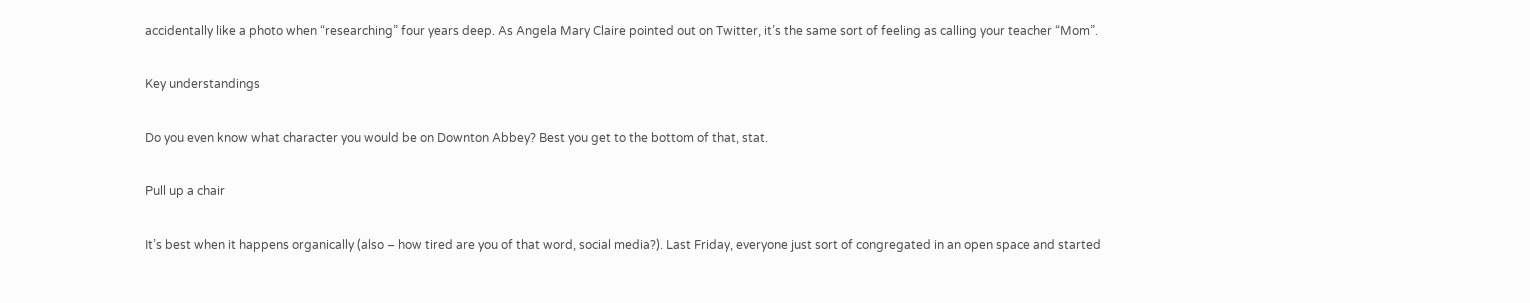accidentally like a photo when “researching” four years deep. As Angela Mary Claire pointed out on Twitter, it’s the same sort of feeling as calling your teacher “Mom”.

Key understandings

Do you even know what character you would be on Downton Abbey? Best you get to the bottom of that, stat.

Pull up a chair

It’s best when it happens organically (also – how tired are you of that word, social media?). Last Friday, everyone just sort of congregated in an open space and started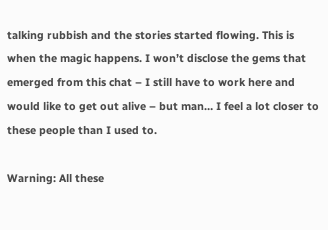talking rubbish and the stories started flowing. This is when the magic happens. I won’t disclose the gems that emerged from this chat – I still have to work here and would like to get out alive – but man… I feel a lot closer to these people than I used to.

Warning: All these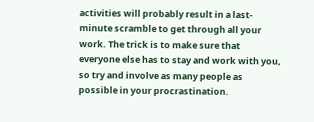activities will probably result in a last-minute scramble to get through all your work. The trick is to make sure that everyone else has to stay and work with you, so try and involve as many people as possible in your procrastination.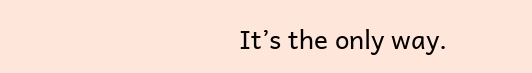It’s the only way.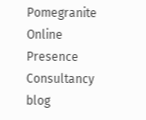Pomegranite Online Presence Consultancy blog